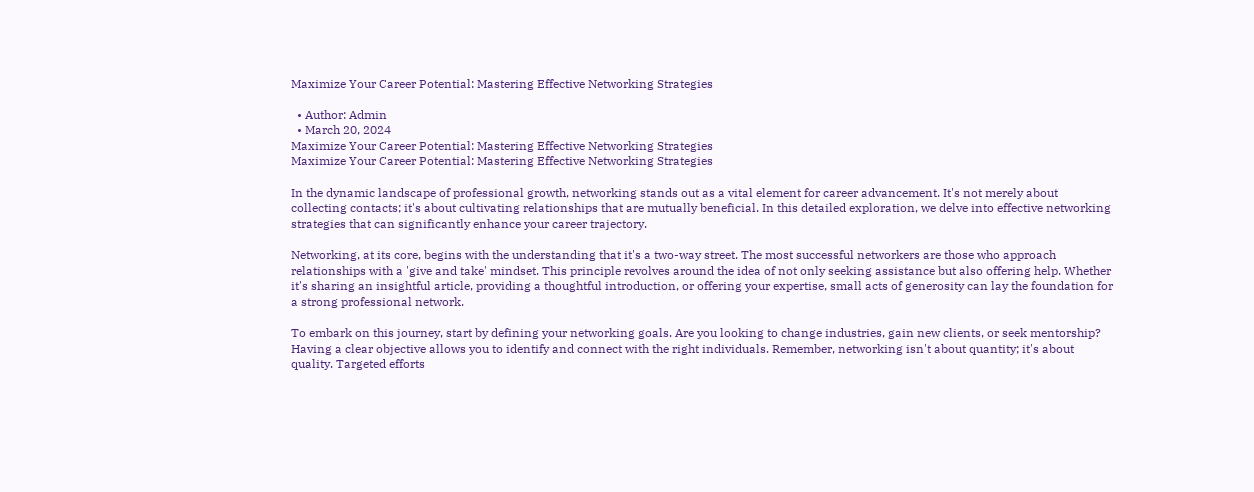Maximize Your Career Potential: Mastering Effective Networking Strategies

  • Author: Admin
  • March 20, 2024
Maximize Your Career Potential: Mastering Effective Networking Strategies
Maximize Your Career Potential: Mastering Effective Networking Strategies

In the dynamic landscape of professional growth, networking stands out as a vital element for career advancement. It's not merely about collecting contacts; it's about cultivating relationships that are mutually beneficial. In this detailed exploration, we delve into effective networking strategies that can significantly enhance your career trajectory.

Networking, at its core, begins with the understanding that it's a two-way street. The most successful networkers are those who approach relationships with a 'give and take' mindset. This principle revolves around the idea of not only seeking assistance but also offering help. Whether it's sharing an insightful article, providing a thoughtful introduction, or offering your expertise, small acts of generosity can lay the foundation for a strong professional network.

To embark on this journey, start by defining your networking goals. Are you looking to change industries, gain new clients, or seek mentorship? Having a clear objective allows you to identify and connect with the right individuals. Remember, networking isn't about quantity; it's about quality. Targeted efforts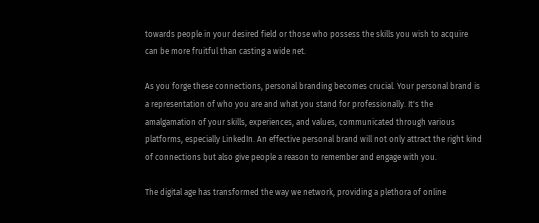towards people in your desired field or those who possess the skills you wish to acquire can be more fruitful than casting a wide net.

As you forge these connections, personal branding becomes crucial. Your personal brand is a representation of who you are and what you stand for professionally. It's the amalgamation of your skills, experiences, and values, communicated through various platforms, especially LinkedIn. An effective personal brand will not only attract the right kind of connections but also give people a reason to remember and engage with you.

The digital age has transformed the way we network, providing a plethora of online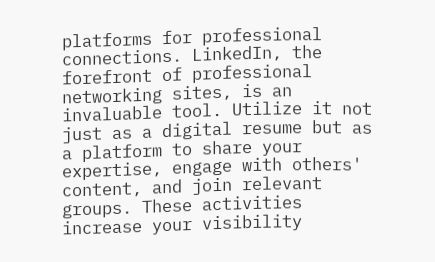platforms for professional connections. LinkedIn, the forefront of professional networking sites, is an invaluable tool. Utilize it not just as a digital resume but as a platform to share your expertise, engage with others' content, and join relevant groups. These activities increase your visibility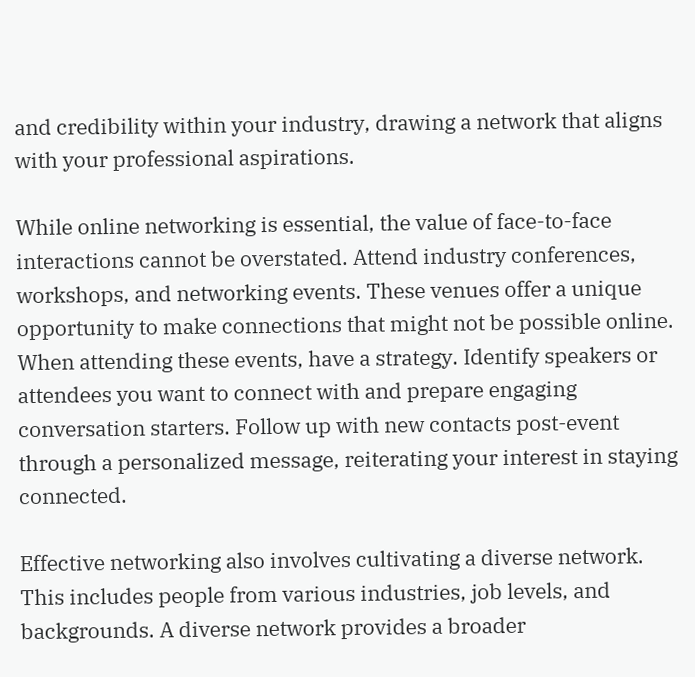and credibility within your industry, drawing a network that aligns with your professional aspirations.

While online networking is essential, the value of face-to-face interactions cannot be overstated. Attend industry conferences, workshops, and networking events. These venues offer a unique opportunity to make connections that might not be possible online. When attending these events, have a strategy. Identify speakers or attendees you want to connect with and prepare engaging conversation starters. Follow up with new contacts post-event through a personalized message, reiterating your interest in staying connected.

Effective networking also involves cultivating a diverse network. This includes people from various industries, job levels, and backgrounds. A diverse network provides a broader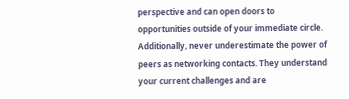perspective and can open doors to opportunities outside of your immediate circle. Additionally, never underestimate the power of peers as networking contacts. They understand your current challenges and are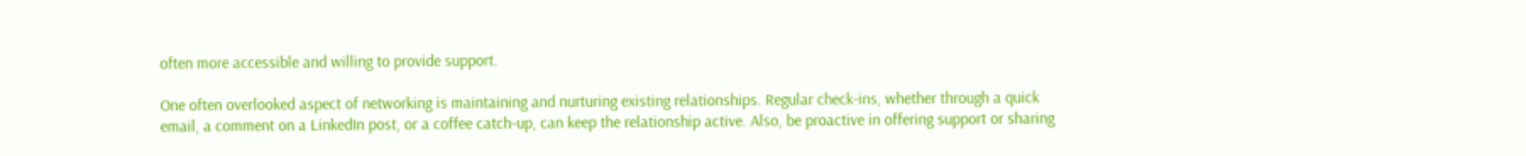often more accessible and willing to provide support.

One often overlooked aspect of networking is maintaining and nurturing existing relationships. Regular check-ins, whether through a quick email, a comment on a LinkedIn post, or a coffee catch-up, can keep the relationship active. Also, be proactive in offering support or sharing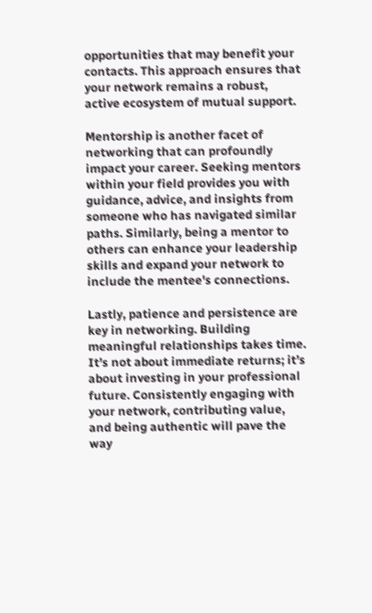opportunities that may benefit your contacts. This approach ensures that your network remains a robust, active ecosystem of mutual support.

Mentorship is another facet of networking that can profoundly impact your career. Seeking mentors within your field provides you with guidance, advice, and insights from someone who has navigated similar paths. Similarly, being a mentor to others can enhance your leadership skills and expand your network to include the mentee's connections.

Lastly, patience and persistence are key in networking. Building meaningful relationships takes time. It’s not about immediate returns; it’s about investing in your professional future. Consistently engaging with your network, contributing value, and being authentic will pave the way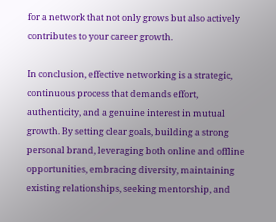for a network that not only grows but also actively contributes to your career growth.

In conclusion, effective networking is a strategic, continuous process that demands effort, authenticity, and a genuine interest in mutual growth. By setting clear goals, building a strong personal brand, leveraging both online and offline opportunities, embracing diversity, maintaining existing relationships, seeking mentorship, and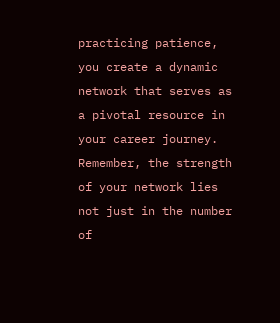practicing patience, you create a dynamic network that serves as a pivotal resource in your career journey. Remember, the strength of your network lies not just in the number of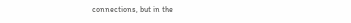connections, but in the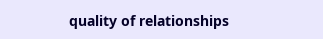quality of relationships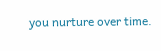you nurture over time.